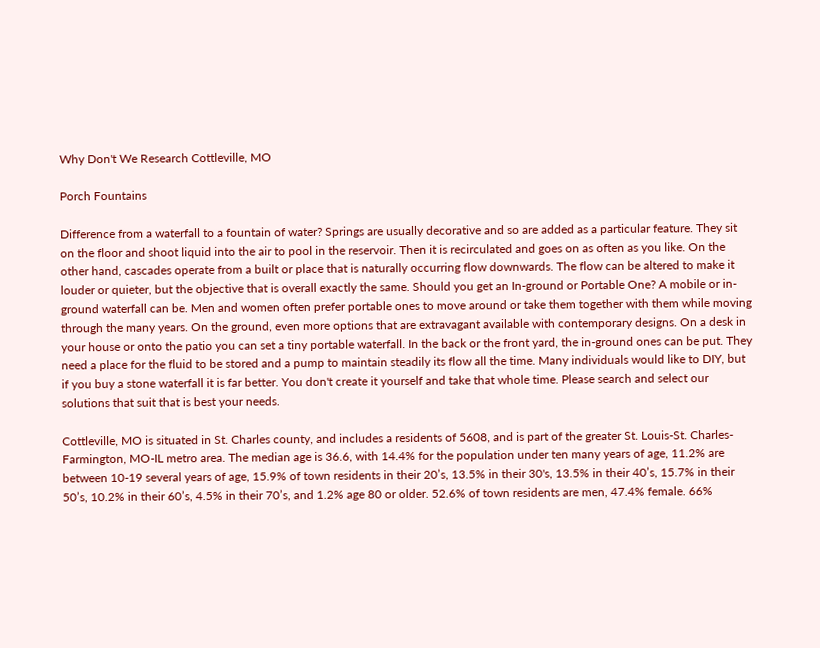Why Don't We Research Cottleville, MO

Porch Fountains

Difference from a waterfall to a fountain of water? Springs are usually decorative and so are added as a particular feature. They sit on the floor and shoot liquid into the air to pool in the reservoir. Then it is recirculated and goes on as often as you like. On the other hand, cascades operate from a built or place that is naturally occurring flow downwards. The flow can be altered to make it louder or quieter, but the objective that is overall exactly the same. Should you get an In-ground or Portable One? A mobile or in-ground waterfall can be. Men and women often prefer portable ones to move around or take them together with them while moving through the many years. On the ground, even more options that are extravagant available with contemporary designs. On a desk in your house or onto the patio you can set a tiny portable waterfall. In the back or the front yard, the in-ground ones can be put. They need a place for the fluid to be stored and a pump to maintain steadily its flow all the time. Many individuals would like to DIY, but if you buy a stone waterfall it is far better. You don't create it yourself and take that whole time. Please search and select our solutions that suit that is best your needs.

Cottleville, MO is situated in St. Charles county, and includes a residents of 5608, and is part of the greater St. Louis-St. Charles-Farmington, MO-IL metro area. The median age is 36.6, with 14.4% for the population under ten many years of age, 11.2% are between 10-19 several years of age, 15.9% of town residents in their 20’s, 13.5% in their 30's, 13.5% in their 40’s, 15.7% in their 50’s, 10.2% in their 60’s, 4.5% in their 70’s, and 1.2% age 80 or older. 52.6% of town residents are men, 47.4% female. 66%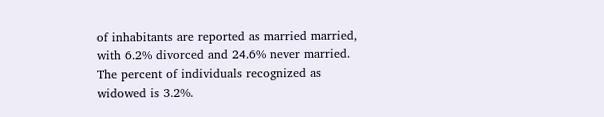of inhabitants are reported as married married, with 6.2% divorced and 24.6% never married. The percent of individuals recognized as widowed is 3.2%.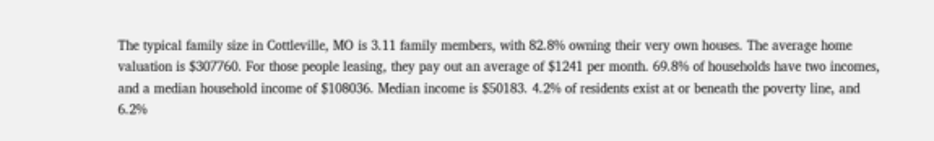The typical family size in Cottleville, MO is 3.11 family members, with 82.8% owning their very own houses. The average home valuation is $307760. For those people leasing, they pay out an average of $1241 per month. 69.8% of households have two incomes, and a median household income of $108036. Median income is $50183. 4.2% of residents exist at or beneath the poverty line, and 6.2%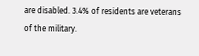are disabled. 3.4% of residents are veterans of the military.